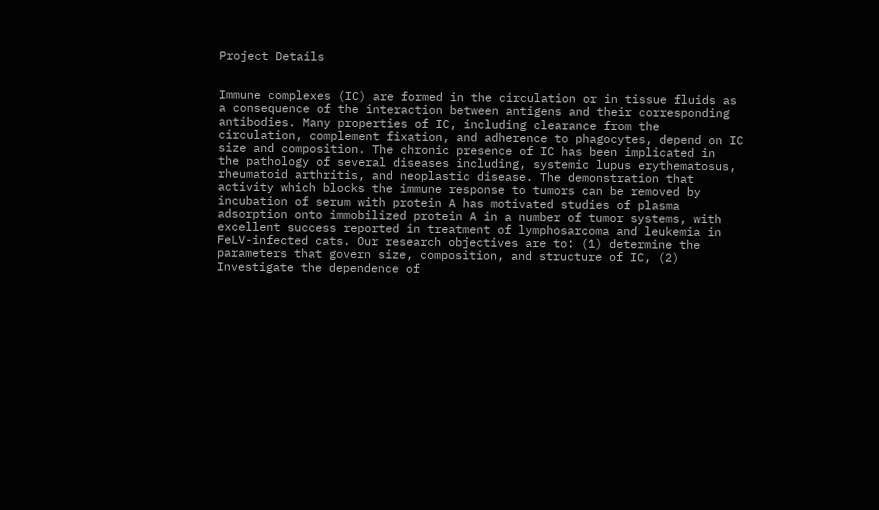Project Details


Immune complexes (IC) are formed in the circulation or in tissue fluids as
a consequence of the interaction between antigens and their corresponding
antibodies. Many properties of IC, including clearance from the
circulation, complement fixation, and adherence to phagocytes, depend on IC
size and composition. The chronic presence of IC has been implicated in
the pathology of several diseases including, systemic lupus erythematosus,
rheumatoid arthritis, and neoplastic disease. The demonstration that
activity which blocks the immune response to tumors can be removed by
incubation of serum with protein A has motivated studies of plasma
adsorption onto immobilized protein A in a number of tumor systems, with
excellent success reported in treatment of lymphosarcoma and leukemia in
FeLV-infected cats. Our research objectives are to: (1) determine the
parameters that govern size, composition, and structure of IC, (2)
Investigate the dependence of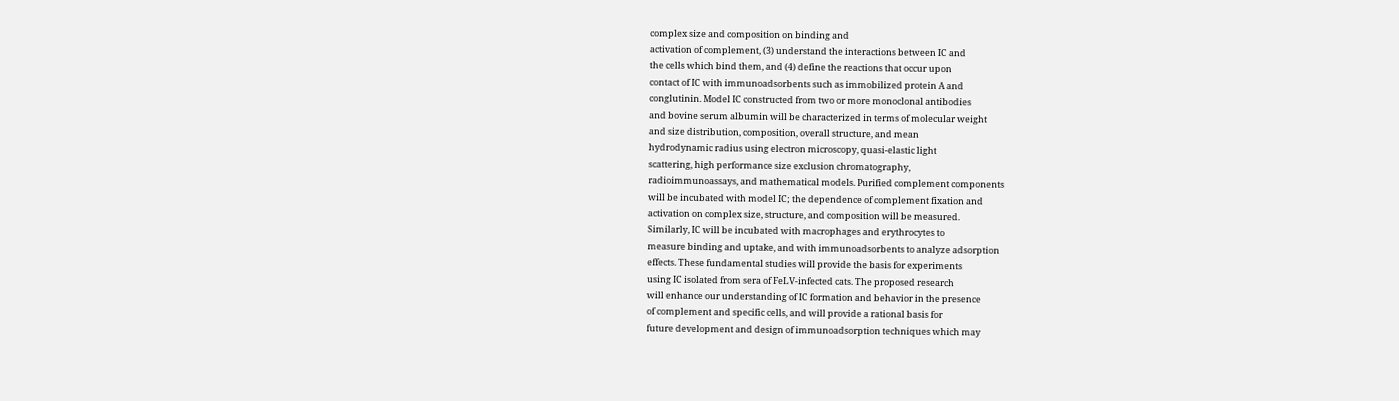complex size and composition on binding and
activation of complement, (3) understand the interactions between IC and
the cells which bind them, and (4) define the reactions that occur upon
contact of IC with immunoadsorbents such as immobilized protein A and
conglutinin. Model IC constructed from two or more monoclonal antibodies
and bovine serum albumin will be characterized in terms of molecular weight
and size distribution, composition, overall structure, and mean
hydrodynamic radius using electron microscopy, quasi-elastic light
scattering, high performance size exclusion chromatography,
radioimmunoassays, and mathematical models. Purified complement components
will be incubated with model IC; the dependence of complement fixation and
activation on complex size, structure, and composition will be measured.
Similarly, IC will be incubated with macrophages and erythrocytes to
measure binding and uptake, and with immunoadsorbents to analyze adsorption
effects. These fundamental studies will provide the basis for experiments
using IC isolated from sera of FeLV-infected cats. The proposed research
will enhance our understanding of IC formation and behavior in the presence
of complement and specific cells, and will provide a rational basis for
future development and design of immunoadsorption techniques which may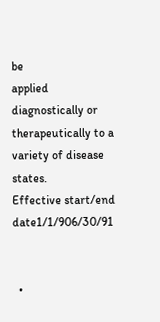be
applied diagnostically or therapeutically to a variety of disease states.
Effective start/end date1/1/906/30/91


  •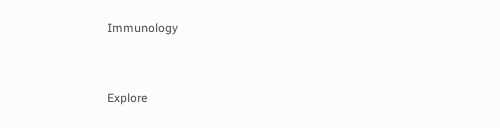Immunology


Explore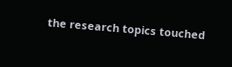the research topics touched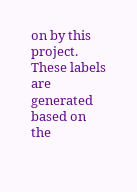on by this project. These labels are generated based on the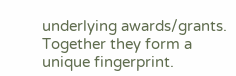underlying awards/grants. Together they form a unique fingerprint.